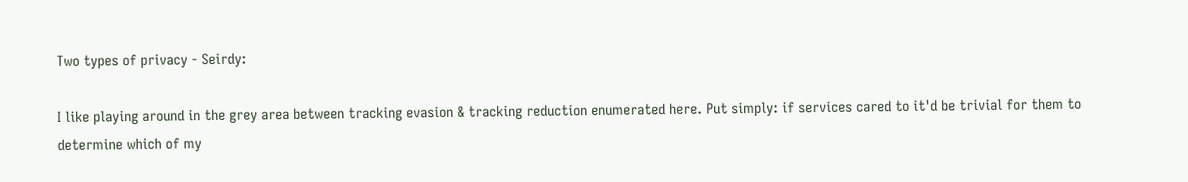Two types of privacy - Seirdy:

I like playing around in the grey area between tracking evasion & tracking reduction enumerated here. Put simply: if services cared to it'd be trivial for them to determine which of my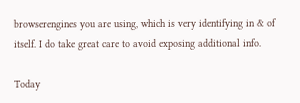browserengines you are using, which is very identifying in & of itself. I do take great care to avoid exposing additional info.

Today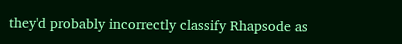they'd probably incorrectly classify Rhapsode as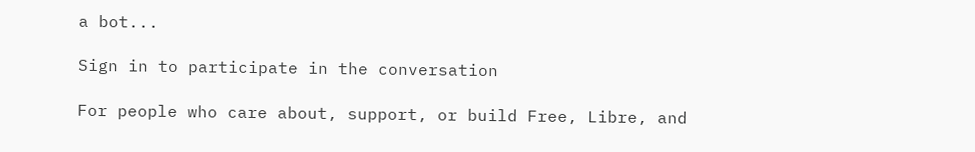a bot...

Sign in to participate in the conversation

For people who care about, support, or build Free, Libre, and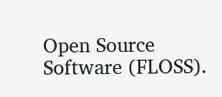Open Source Software (FLOSS).